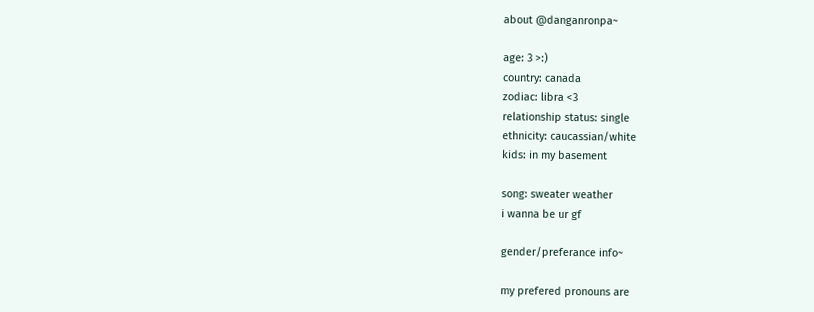about @danganronpa~

age: 3 >:)
country: canada
zodiac: libra <3
relationship status: single
ethnicity: caucassian/white
kids: in my basement

song: sweater weather
i wanna be ur gf

gender/preferance info~

my prefered pronouns are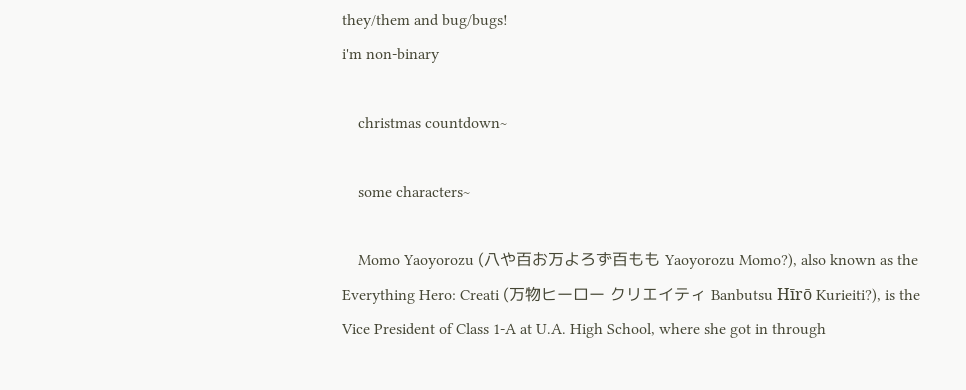they/them and bug/bugs!
i'm non-binary

    christmas countdown~

    some characters~

    Momo Yaoyorozu (八や百お万よろず百もも Yaoyorozu Momo?), also known as the Everything Hero: Creati (万物ヒーロー クリエイティ Banbutsu Hīrō Kurieiti?), is the Vice President of Class 1-A at U.A. High School, where she got in through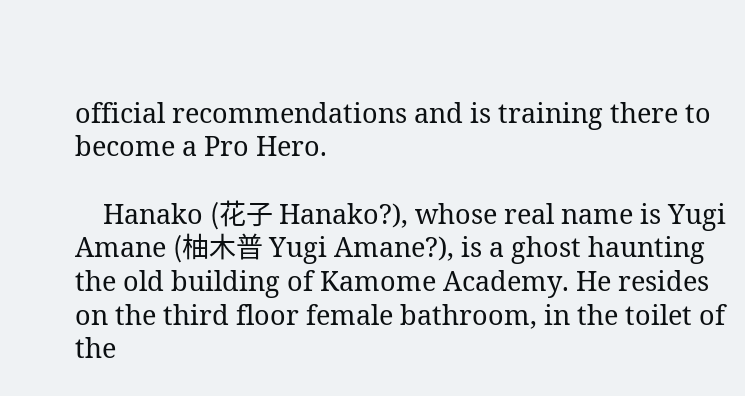official recommendations and is training there to become a Pro Hero.

    Hanako (花子 Hanako?), whose real name is Yugi Amane (柚木普 Yugi Amane?), is a ghost haunting the old building of Kamome Academy. He resides on the third floor female bathroom, in the toilet of the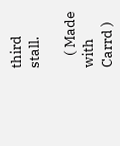third stall.

    ( Made with Carrd )